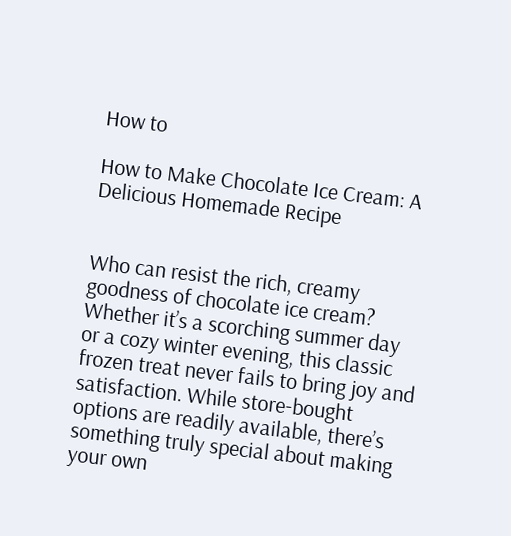How to

How to Make Chocolate Ice Cream: A Delicious Homemade Recipe


Who can resist the rich, creamy goodness of chocolate ice cream? Whether it’s a scorching summer day or a cozy winter evening, this classic frozen treat never fails to bring joy and satisfaction. While store-bought options are readily available, there’s something truly special about making your own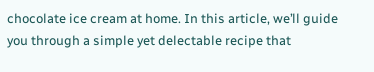chocolate ice cream at home. In this article, we’ll guide you through a simple yet delectable recipe that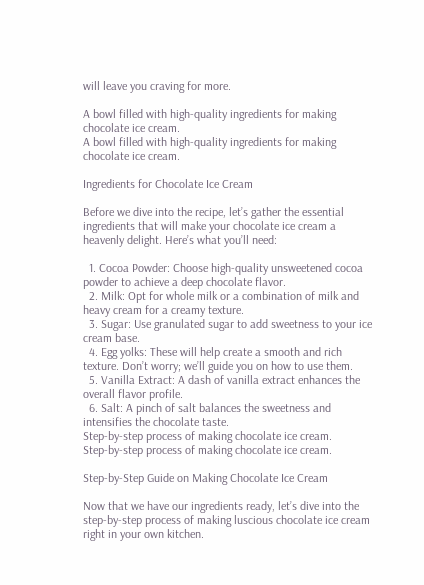will leave you craving for more.

A bowl filled with high-quality ingredients for making chocolate ice cream.
A bowl filled with high-quality ingredients for making chocolate ice cream.

Ingredients for Chocolate Ice Cream

Before we dive into the recipe, let’s gather the essential ingredients that will make your chocolate ice cream a heavenly delight. Here’s what you’ll need:

  1. Cocoa Powder: Choose high-quality unsweetened cocoa powder to achieve a deep chocolate flavor.
  2. Milk: Opt for whole milk or a combination of milk and heavy cream for a creamy texture.
  3. Sugar: Use granulated sugar to add sweetness to your ice cream base.
  4. Egg yolks: These will help create a smooth and rich texture. Don’t worry; we’ll guide you on how to use them.
  5. Vanilla Extract: A dash of vanilla extract enhances the overall flavor profile.
  6. Salt: A pinch of salt balances the sweetness and intensifies the chocolate taste.
Step-by-step process of making chocolate ice cream.
Step-by-step process of making chocolate ice cream.

Step-by-Step Guide on Making Chocolate Ice Cream

Now that we have our ingredients ready, let’s dive into the step-by-step process of making luscious chocolate ice cream right in your own kitchen.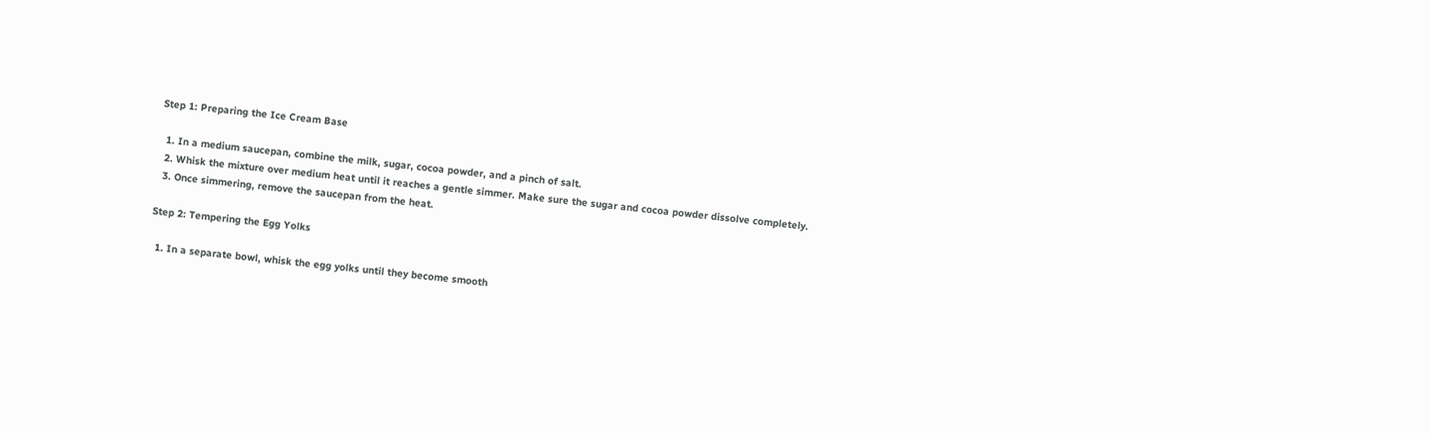Step 1: Preparing the Ice Cream Base

  1. In a medium saucepan, combine the milk, sugar, cocoa powder, and a pinch of salt.
  2. Whisk the mixture over medium heat until it reaches a gentle simmer. Make sure the sugar and cocoa powder dissolve completely.
  3. Once simmering, remove the saucepan from the heat.

Step 2: Tempering the Egg Yolks

  1. In a separate bowl, whisk the egg yolks until they become smooth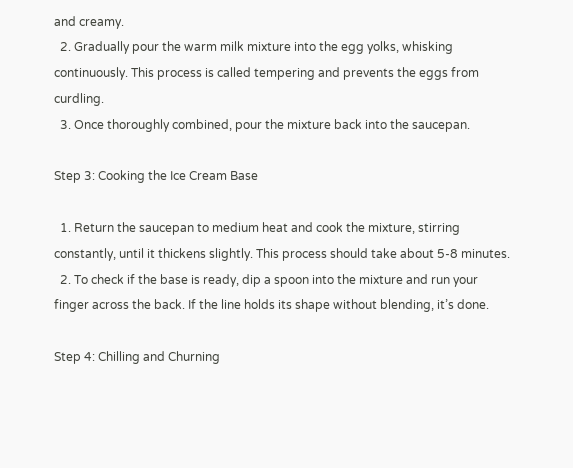and creamy.
  2. Gradually pour the warm milk mixture into the egg yolks, whisking continuously. This process is called tempering and prevents the eggs from curdling.
  3. Once thoroughly combined, pour the mixture back into the saucepan.

Step 3: Cooking the Ice Cream Base

  1. Return the saucepan to medium heat and cook the mixture, stirring constantly, until it thickens slightly. This process should take about 5-8 minutes.
  2. To check if the base is ready, dip a spoon into the mixture and run your finger across the back. If the line holds its shape without blending, it’s done.

Step 4: Chilling and Churning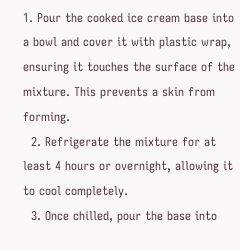1. Pour the cooked ice cream base into a bowl and cover it with plastic wrap, ensuring it touches the surface of the mixture. This prevents a skin from forming.
  2. Refrigerate the mixture for at least 4 hours or overnight, allowing it to cool completely.
  3. Once chilled, pour the base into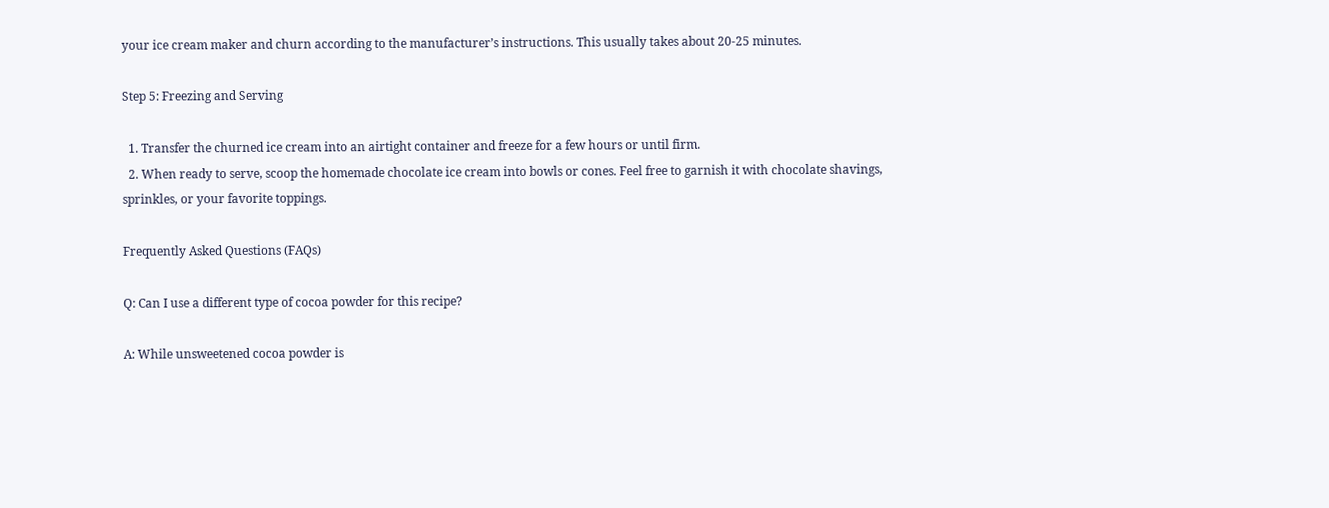your ice cream maker and churn according to the manufacturer’s instructions. This usually takes about 20-25 minutes.

Step 5: Freezing and Serving

  1. Transfer the churned ice cream into an airtight container and freeze for a few hours or until firm.
  2. When ready to serve, scoop the homemade chocolate ice cream into bowls or cones. Feel free to garnish it with chocolate shavings, sprinkles, or your favorite toppings.

Frequently Asked Questions (FAQs)

Q: Can I use a different type of cocoa powder for this recipe?

A: While unsweetened cocoa powder is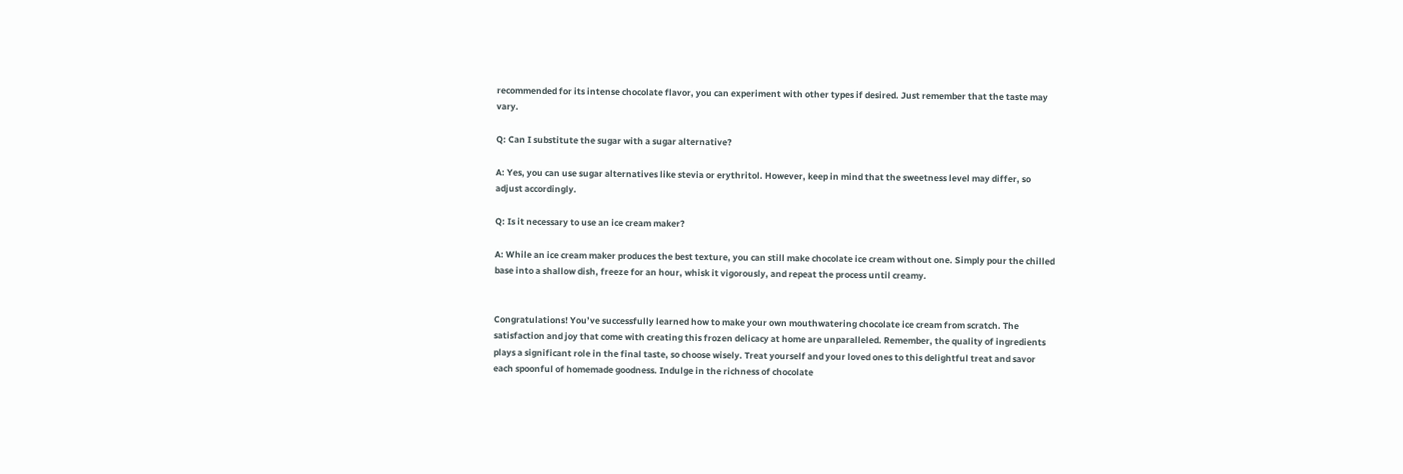recommended for its intense chocolate flavor, you can experiment with other types if desired. Just remember that the taste may vary.

Q: Can I substitute the sugar with a sugar alternative?

A: Yes, you can use sugar alternatives like stevia or erythritol. However, keep in mind that the sweetness level may differ, so adjust accordingly.

Q: Is it necessary to use an ice cream maker?

A: While an ice cream maker produces the best texture, you can still make chocolate ice cream without one. Simply pour the chilled base into a shallow dish, freeze for an hour, whisk it vigorously, and repeat the process until creamy.


Congratulations! You’ve successfully learned how to make your own mouthwatering chocolate ice cream from scratch. The satisfaction and joy that come with creating this frozen delicacy at home are unparalleled. Remember, the quality of ingredients plays a significant role in the final taste, so choose wisely. Treat yourself and your loved ones to this delightful treat and savor each spoonful of homemade goodness. Indulge in the richness of chocolate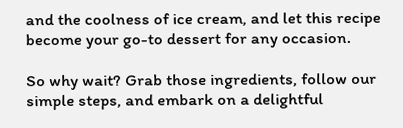and the coolness of ice cream, and let this recipe become your go-to dessert for any occasion.

So why wait? Grab those ingredients, follow our simple steps, and embark on a delightful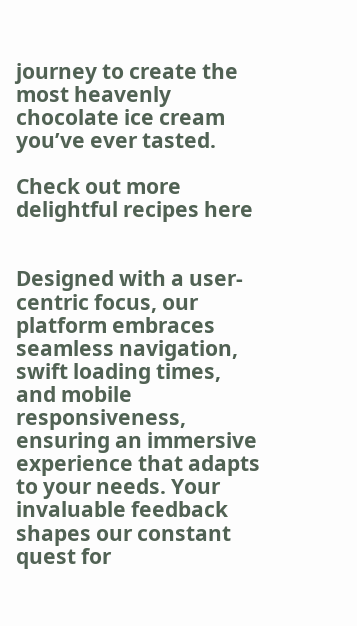journey to create the most heavenly chocolate ice cream you’ve ever tasted.

Check out more delightful recipes here


Designed with a user-centric focus, our platform embraces seamless navigation, swift loading times, and mobile responsiveness, ensuring an immersive experience that adapts to your needs. Your invaluable feedback shapes our constant quest for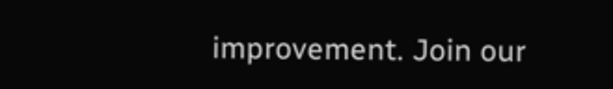improvement. Join our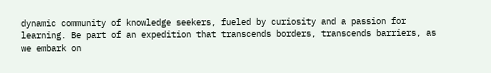dynamic community of knowledge seekers, fueled by curiosity and a passion for learning. Be part of an expedition that transcends borders, transcends barriers, as we embark on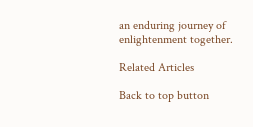an enduring journey of enlightenment together.

Related Articles

Back to top button